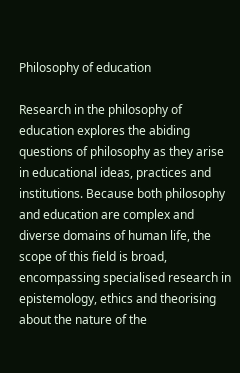Philosophy of education

Research in the philosophy of education explores the abiding questions of philosophy as they arise in educational ideas, practices and institutions. Because both philosophy and education are complex and diverse domains of human life, the scope of this field is broad, encompassing specialised research in epistemology, ethics and theorising about the nature of the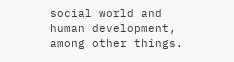social world and human development, among other things.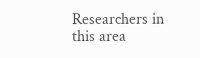Researchers in this area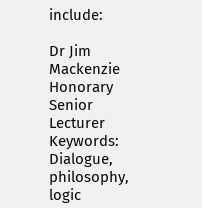include:

Dr Jim Mackenzie Honorary Senior Lecturer
Keywords: Dialogue, philosophy, logic